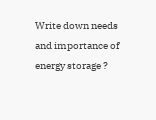Write down needs and importance of energy storage ?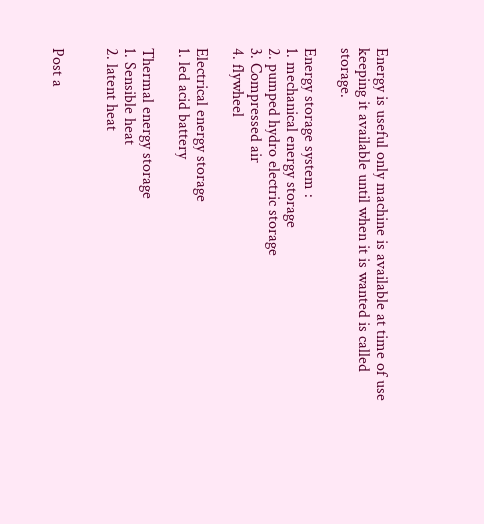Energy is useful only machine is available at time of use keeping it available until when it is wanted is called storage.

Energy storage system :
1. mechanical energy storage
2. pumped hydro electric storage
3. Compressed air
4. flywheel

Electrical energy storage
1. led acid battery

Thermal energy storage
1. Sensible heat
2. latent heat


Post a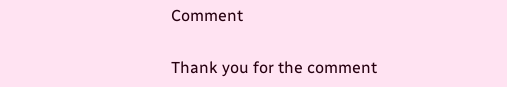Comment

Thank you for the comment